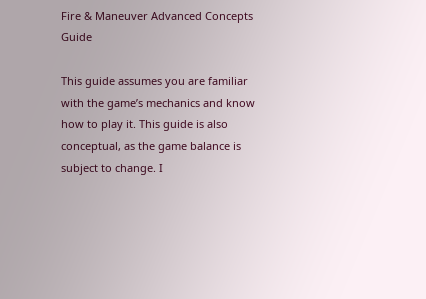Fire & Maneuver Advanced Concepts Guide

This guide assumes you are familiar with the game’s mechanics and know how to play it. This guide is also conceptual, as the game balance is subject to change. I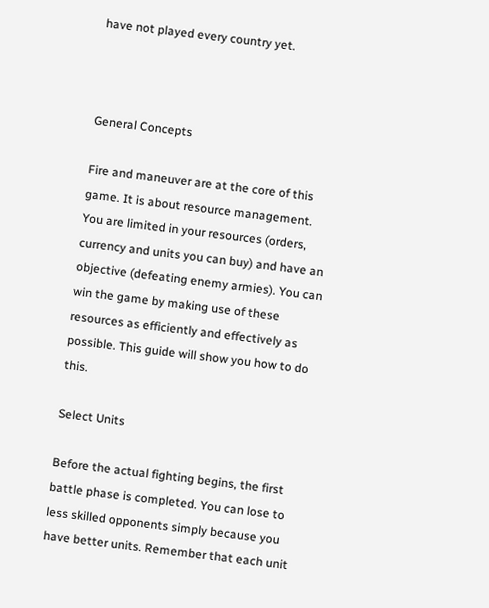have not played every country yet.



General Concepts

Fire and maneuver are at the core of this game. It is about resource management. You are limited in your resources (orders, currency and units you can buy) and have an objective (defeating enemy armies). You can win the game by making use of these resources as efficiently and effectively as possible. This guide will show you how to do this.

Select Units

Before the actual fighting begins, the first battle phase is completed. You can lose to less skilled opponents simply because you have better units. Remember that each unit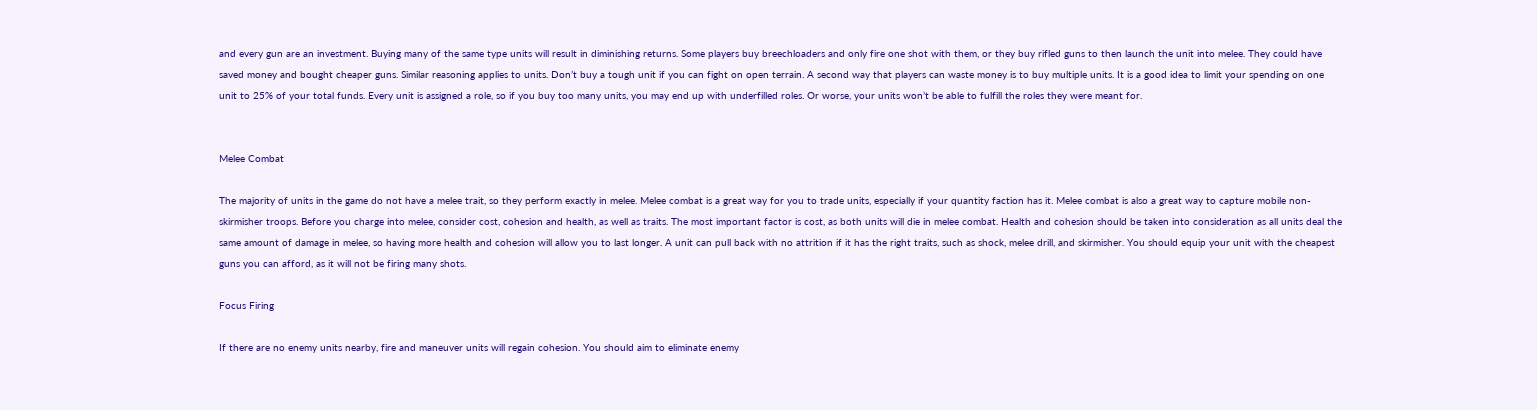and every gun are an investment. Buying many of the same type units will result in diminishing returns. Some players buy breechloaders and only fire one shot with them, or they buy rifled guns to then launch the unit into melee. They could have saved money and bought cheaper guns. Similar reasoning applies to units. Don’t buy a tough unit if you can fight on open terrain. A second way that players can waste money is to buy multiple units. It is a good idea to limit your spending on one unit to 25% of your total funds. Every unit is assigned a role, so if you buy too many units, you may end up with underfilled roles. Or worse, your units won’t be able to fulfill the roles they were meant for.


Melee Combat

The majority of units in the game do not have a melee trait, so they perform exactly in melee. Melee combat is a great way for you to trade units, especially if your quantity faction has it. Melee combat is also a great way to capture mobile non-skirmisher troops. Before you charge into melee, consider cost, cohesion and health, as well as traits. The most important factor is cost, as both units will die in melee combat. Health and cohesion should be taken into consideration as all units deal the same amount of damage in melee, so having more health and cohesion will allow you to last longer. A unit can pull back with no attrition if it has the right traits, such as shock, melee drill, and skirmisher. You should equip your unit with the cheapest guns you can afford, as it will not be firing many shots.

Focus Firing

If there are no enemy units nearby, fire and maneuver units will regain cohesion. You should aim to eliminate enemy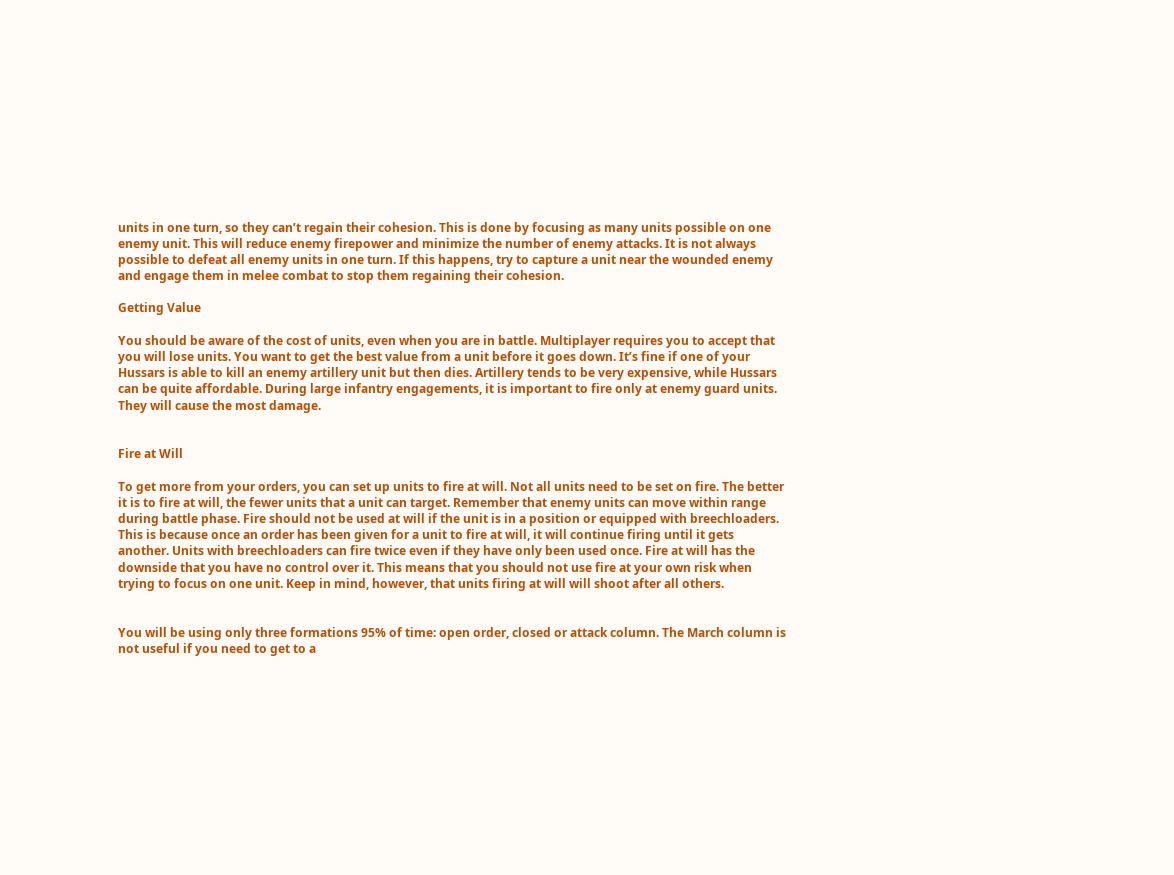units in one turn, so they can’t regain their cohesion. This is done by focusing as many units possible on one enemy unit. This will reduce enemy firepower and minimize the number of enemy attacks. It is not always possible to defeat all enemy units in one turn. If this happens, try to capture a unit near the wounded enemy and engage them in melee combat to stop them regaining their cohesion.

Getting Value

You should be aware of the cost of units, even when you are in battle. Multiplayer requires you to accept that you will lose units. You want to get the best value from a unit before it goes down. It’s fine if one of your Hussars is able to kill an enemy artillery unit but then dies. Artillery tends to be very expensive, while Hussars can be quite affordable. During large infantry engagements, it is important to fire only at enemy guard units. They will cause the most damage.


Fire at Will

To get more from your orders, you can set up units to fire at will. Not all units need to be set on fire. The better it is to fire at will, the fewer units that a unit can target. Remember that enemy units can move within range during battle phase. Fire should not be used at will if the unit is in a position or equipped with breechloaders. This is because once an order has been given for a unit to fire at will, it will continue firing until it gets another. Units with breechloaders can fire twice even if they have only been used once. Fire at will has the downside that you have no control over it. This means that you should not use fire at your own risk when trying to focus on one unit. Keep in mind, however, that units firing at will will shoot after all others.


You will be using only three formations 95% of time: open order, closed or attack column. The March column is not useful if you need to get to a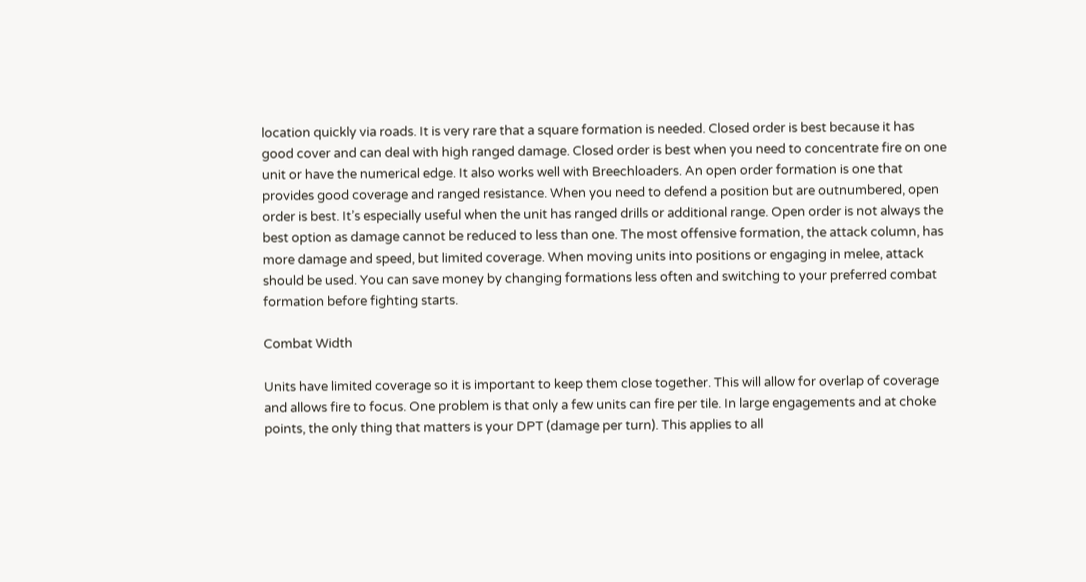location quickly via roads. It is very rare that a square formation is needed. Closed order is best because it has good cover and can deal with high ranged damage. Closed order is best when you need to concentrate fire on one unit or have the numerical edge. It also works well with Breechloaders. An open order formation is one that provides good coverage and ranged resistance. When you need to defend a position but are outnumbered, open order is best. It’s especially useful when the unit has ranged drills or additional range. Open order is not always the best option as damage cannot be reduced to less than one. The most offensive formation, the attack column, has more damage and speed, but limited coverage. When moving units into positions or engaging in melee, attack should be used. You can save money by changing formations less often and switching to your preferred combat formation before fighting starts.

Combat Width

Units have limited coverage so it is important to keep them close together. This will allow for overlap of coverage and allows fire to focus. One problem is that only a few units can fire per tile. In large engagements and at choke points, the only thing that matters is your DPT (damage per turn). This applies to all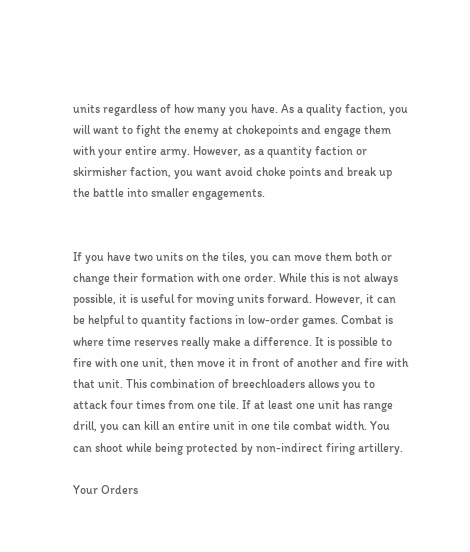units regardless of how many you have. As a quality faction, you will want to fight the enemy at chokepoints and engage them with your entire army. However, as a quantity faction or skirmisher faction, you want avoid choke points and break up the battle into smaller engagements.


If you have two units on the tiles, you can move them both or change their formation with one order. While this is not always possible, it is useful for moving units forward. However, it can be helpful to quantity factions in low-order games. Combat is where time reserves really make a difference. It is possible to fire with one unit, then move it in front of another and fire with that unit. This combination of breechloaders allows you to attack four times from one tile. If at least one unit has range drill, you can kill an entire unit in one tile combat width. You can shoot while being protected by non-indirect firing artillery.

Your Orders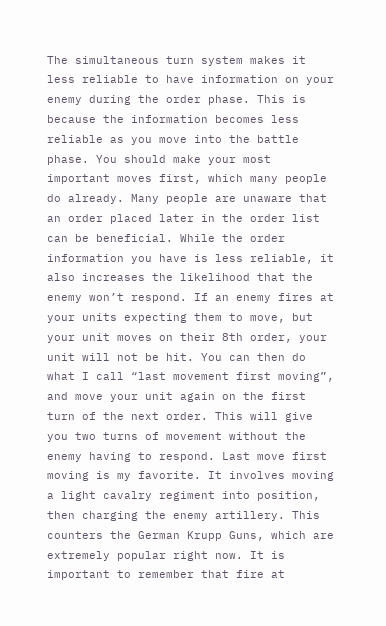The simultaneous turn system makes it less reliable to have information on your enemy during the order phase. This is because the information becomes less reliable as you move into the battle phase. You should make your most important moves first, which many people do already. Many people are unaware that an order placed later in the order list can be beneficial. While the order information you have is less reliable, it also increases the likelihood that the enemy won’t respond. If an enemy fires at your units expecting them to move, but your unit moves on their 8th order, your unit will not be hit. You can then do what I call “last movement first moving”, and move your unit again on the first turn of the next order. This will give you two turns of movement without the enemy having to respond. Last move first moving is my favorite. It involves moving a light cavalry regiment into position, then charging the enemy artillery. This counters the German Krupp Guns, which are extremely popular right now. It is important to remember that fire at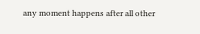any moment happens after all other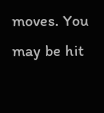moves. You may be hit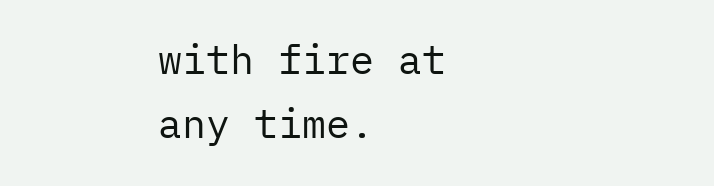with fire at any time.